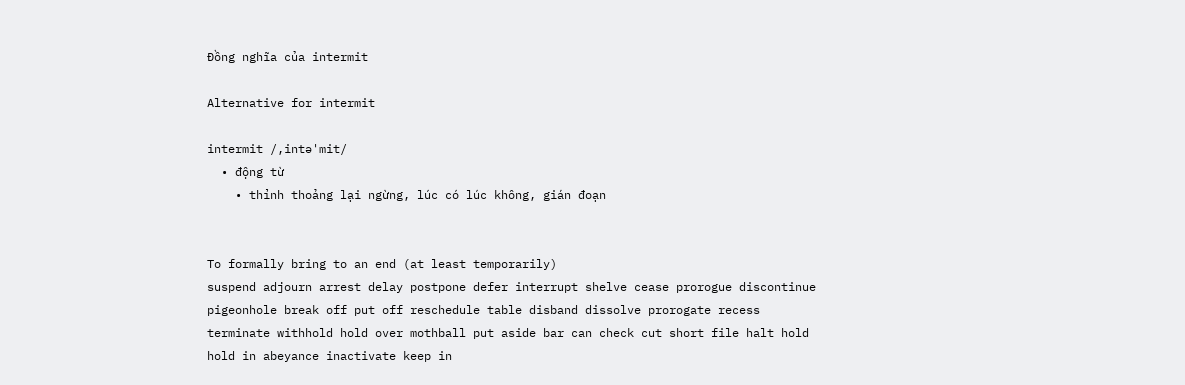Đồng nghĩa của intermit

Alternative for intermit

intermit /,intə'mit/
  • động từ
    • thỉnh thoảng lại ngừng, lúc có lúc không, gián đoạn


To formally bring to an end (at least temporarily)
suspend adjourn arrest delay postpone defer interrupt shelve cease prorogue discontinue pigeonhole break off put off reschedule table disband dissolve prorogate recess terminate withhold hold over mothball put aside bar can check cut short file halt hold hold in abeyance inactivate keep in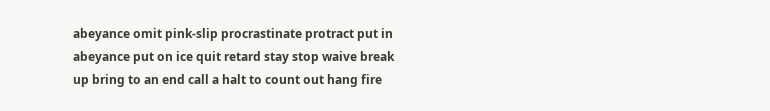abeyance omit pink-slip procrastinate protract put in abeyance put on ice quit retard stay stop waive break up bring to an end call a halt to count out hang fire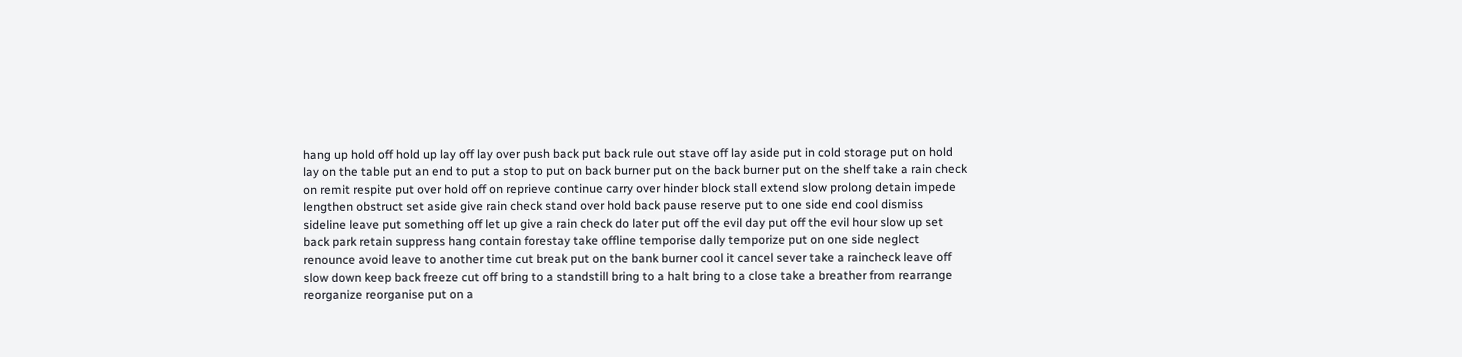hang up hold off hold up lay off lay over push back put back rule out stave off lay aside put in cold storage put on hold lay on the table put an end to put a stop to put on back burner put on the back burner put on the shelf take a rain check on remit respite put over hold off on reprieve continue carry over hinder block stall extend slow prolong detain impede lengthen obstruct set aside give rain check stand over hold back pause reserve put to one side end cool dismiss sideline leave put something off let up give a rain check do later put off the evil day put off the evil hour slow up set back park retain suppress hang contain forestay take offline temporise dally temporize put on one side neglect renounce avoid leave to another time cut break put on the bank burner cool it cancel sever take a raincheck leave off slow down keep back freeze cut off bring to a standstill bring to a halt bring to a close take a breather from rearrange reorganize reorganise put on a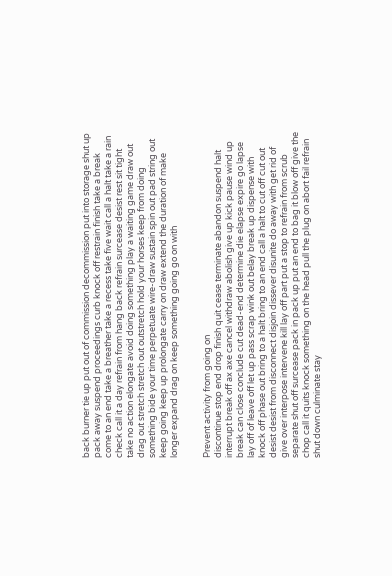back burner tie up put out of commission decommission put into storage shut up pack away suspend proceedings curb knock off restrain finish take a break come to an end take a breather take a recess take five wait call a halt take a rain check call it a day refrain from hang back refrain surcease desist rest sit tight take no action elongate avoid doing something play a waiting game draw out drag out stretch stretch out outstretch hold your horses keep from doing something bide your time perpetuate wire-draw sustain spin out pad string out keep going keep up prolongate carry on draw extend the duration of make longer expand drag on keep something going go on with


Prevent activity from going on
discontinue stop end drop finish quit cease terminate abandon suspend halt interrupt break off ax axe cancel withdraw abolish give up kick pause wind up break can close conclude cut dead-end determine die elapse expire go lapse lay off of leave off let up pass scrap wink out belay break up dispense with knock off phase out bring to a halt bring to an end call a halt to cut off cut out desist desist from disconnect disjoin dissever disunite do away with get rid of give over interpose intervene kill lay off part put a stop to refrain from scrub separate shut off surcease pack in pack up put an end to bag it blow off give the chop call it quits knock something on the head pull the plug on abort fail refrain shut down culminate stay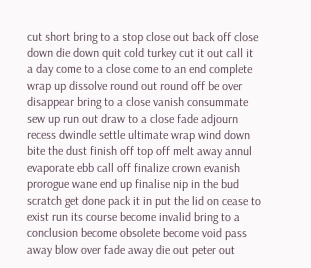cut short bring to a stop close out back off close down die down quit cold turkey cut it out call it a day come to a close come to an end complete wrap up dissolve round out round off be over disappear bring to a close vanish consummate sew up run out draw to a close fade adjourn recess dwindle settle ultimate wrap wind down bite the dust finish off top off melt away annul evaporate ebb call off finalize crown evanish prorogue wane end up finalise nip in the bud scratch get done pack it in put the lid on cease to exist run its course become invalid bring to a conclusion become obsolete become void pass away blow over fade away die out peter out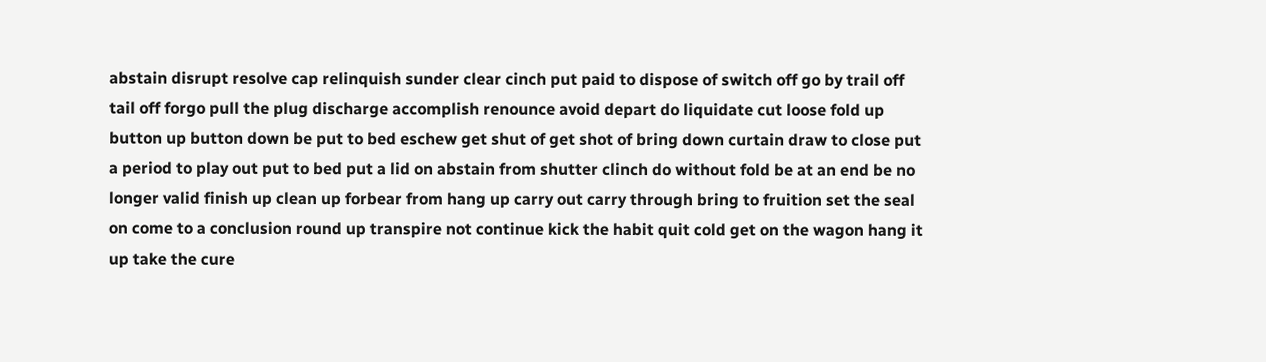abstain disrupt resolve cap relinquish sunder clear cinch put paid to dispose of switch off go by trail off tail off forgo pull the plug discharge accomplish renounce avoid depart do liquidate cut loose fold up button up button down be put to bed eschew get shut of get shot of bring down curtain draw to close put a period to play out put to bed put a lid on abstain from shutter clinch do without fold be at an end be no longer valid finish up clean up forbear from hang up carry out carry through bring to fruition set the seal on come to a conclusion round up transpire not continue kick the habit quit cold get on the wagon hang it up take the cure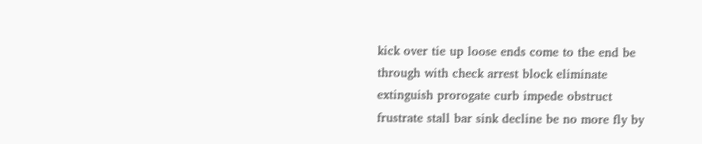kick over tie up loose ends come to the end be through with check arrest block eliminate extinguish prorogate curb impede obstruct frustrate stall bar sink decline be no more fly by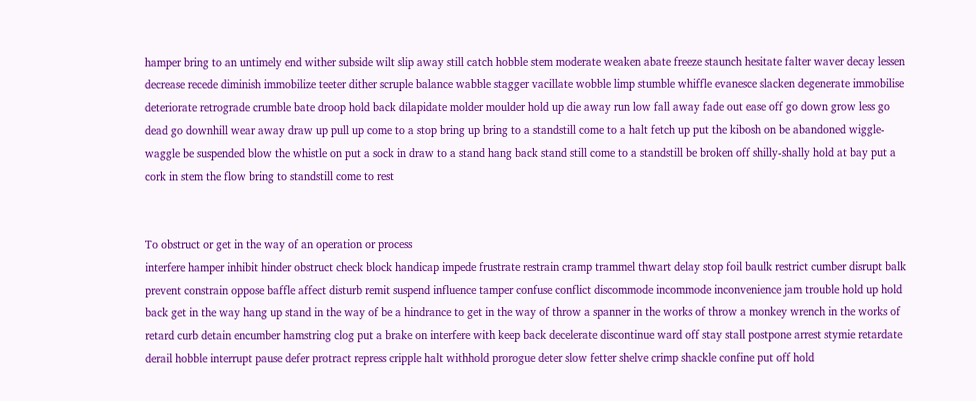hamper bring to an untimely end wither subside wilt slip away still catch hobble stem moderate weaken abate freeze staunch hesitate falter waver decay lessen decrease recede diminish immobilize teeter dither scruple balance wabble stagger vacillate wobble limp stumble whiffle evanesce slacken degenerate immobilise deteriorate retrograde crumble bate droop hold back dilapidate molder moulder hold up die away run low fall away fade out ease off go down grow less go dead go downhill wear away draw up pull up come to a stop bring up bring to a standstill come to a halt fetch up put the kibosh on be abandoned wiggle-waggle be suspended blow the whistle on put a sock in draw to a stand hang back stand still come to a standstill be broken off shilly-shally hold at bay put a cork in stem the flow bring to standstill come to rest


To obstruct or get in the way of an operation or process
interfere hamper inhibit hinder obstruct check block handicap impede frustrate restrain cramp trammel thwart delay stop foil baulk restrict cumber disrupt balk prevent constrain oppose baffle affect disturb remit suspend influence tamper confuse conflict discommode incommode inconvenience jam trouble hold up hold back get in the way hang up stand in the way of be a hindrance to get in the way of throw a spanner in the works of throw a monkey wrench in the works of retard curb detain encumber hamstring clog put a brake on interfere with keep back decelerate discontinue ward off stay stall postpone arrest stymie retardate derail hobble interrupt pause defer protract repress cripple halt withhold prorogue deter slow fetter shelve crimp shackle confine put off hold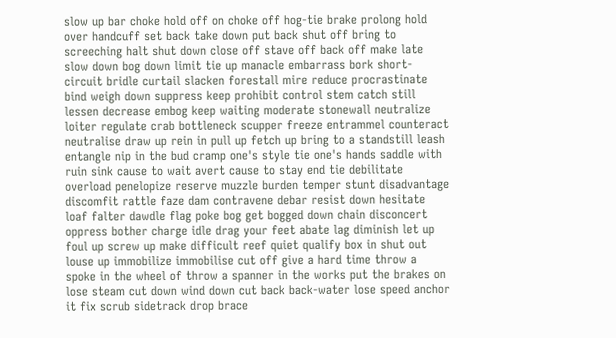slow up bar choke hold off on choke off hog-tie brake prolong hold over handcuff set back take down put back shut off bring to screeching halt shut down close off stave off back off make late slow down bog down limit tie up manacle embarrass bork short-circuit bridle curtail slacken forestall mire reduce procrastinate bind weigh down suppress keep prohibit control stem catch still lessen decrease embog keep waiting moderate stonewall neutralize loiter regulate crab bottleneck scupper freeze entrammel counteract neutralise draw up rein in pull up fetch up bring to a standstill leash entangle nip in the bud cramp one's style tie one's hands saddle with ruin sink cause to wait avert cause to stay end tie debilitate overload penelopize reserve muzzle burden temper stunt disadvantage discomfit rattle faze dam contravene debar resist down hesitate loaf falter dawdle flag poke bog get bogged down chain disconcert oppress bother charge idle drag your feet abate lag diminish let up foul up screw up make difficult reef quiet qualify box in shut out louse up immobilize immobilise cut off give a hard time throw a spoke in the wheel of throw a spanner in the works put the brakes on lose steam cut down wind down cut back back-water lose speed anchor it fix scrub sidetrack drop brace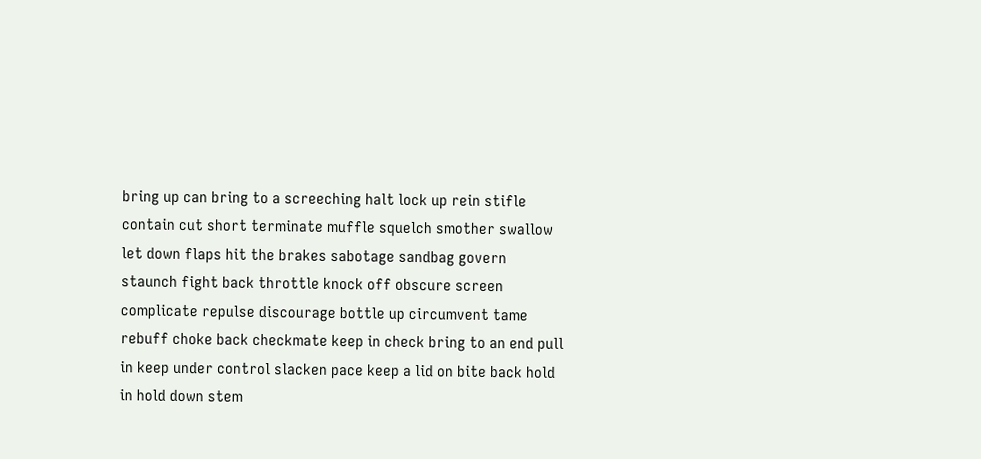bring up can bring to a screeching halt lock up rein stifle contain cut short terminate muffle squelch smother swallow let down flaps hit the brakes sabotage sandbag govern staunch fight back throttle knock off obscure screen complicate repulse discourage bottle up circumvent tame rebuff choke back checkmate keep in check bring to an end pull in keep under control slacken pace keep a lid on bite back hold in hold down stem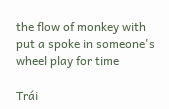the flow of monkey with put a spoke in someone's wheel play for time

Trái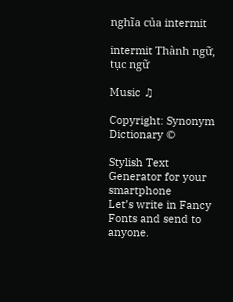nghĩa của intermit

intermit Thành ngữ, tục ngữ

Music ♫

Copyright: Synonym Dictionary ©

Stylish Text Generator for your smartphone
Let’s write in Fancy Fonts and send to anyone.